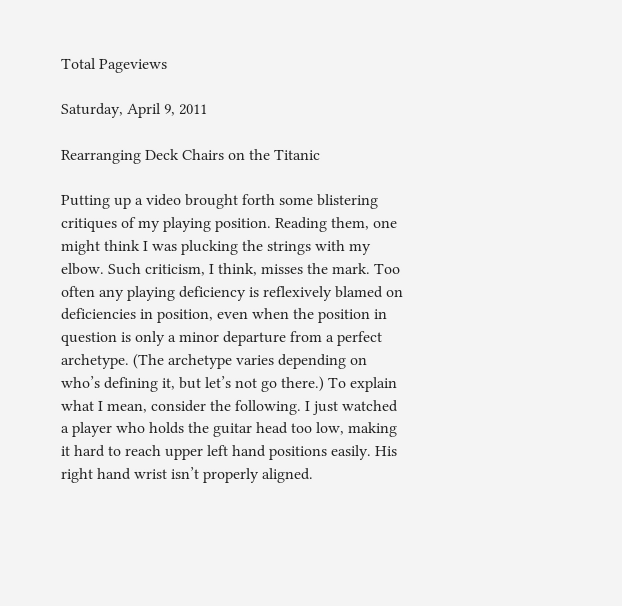Total Pageviews

Saturday, April 9, 2011

Rearranging Deck Chairs on the Titanic

Putting up a video brought forth some blistering critiques of my playing position. Reading them, one might think I was plucking the strings with my elbow. Such criticism, I think, misses the mark. Too often any playing deficiency is reflexively blamed on deficiencies in position, even when the position in question is only a minor departure from a perfect archetype. (The archetype varies depending on who’s defining it, but let’s not go there.) To explain what I mean, consider the following. I just watched a player who holds the guitar head too low, making it hard to reach upper left hand positions easily. His right hand wrist isn’t properly aligned.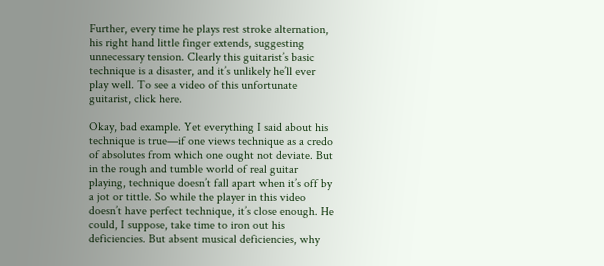Further, every time he plays rest stroke alternation, his right hand little finger extends, suggesting unnecessary tension. Clearly this guitarist’s basic technique is a disaster, and it’s unlikely he’ll ever play well. To see a video of this unfortunate guitarist, click here.

Okay, bad example. Yet everything I said about his technique is true—if one views technique as a credo of absolutes from which one ought not deviate. But in the rough and tumble world of real guitar playing, technique doesn’t fall apart when it’s off by a jot or tittle. So while the player in this video doesn’t have perfect technique, it’s close enough. He could, I suppose, take time to iron out his deficiencies. But absent musical deficiencies, why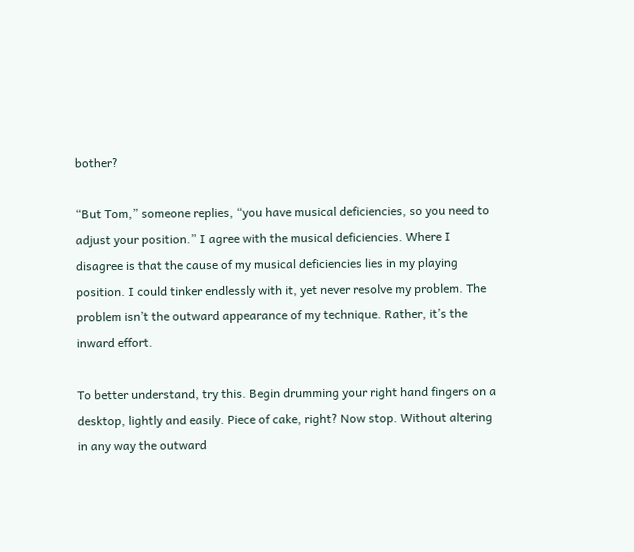bother?

“But Tom,” someone replies, “you have musical deficiencies, so you need to adjust your position.” I agree with the musical deficiencies. Where I disagree is that the cause of my musical deficiencies lies in my playing position. I could tinker endlessly with it, yet never resolve my problem. The problem isn’t the outward appearance of my technique. Rather, it’s the inward effort.

To better understand, try this. Begin drumming your right hand fingers on a desktop, lightly and easily. Piece of cake, right? Now stop. Without altering in any way the outward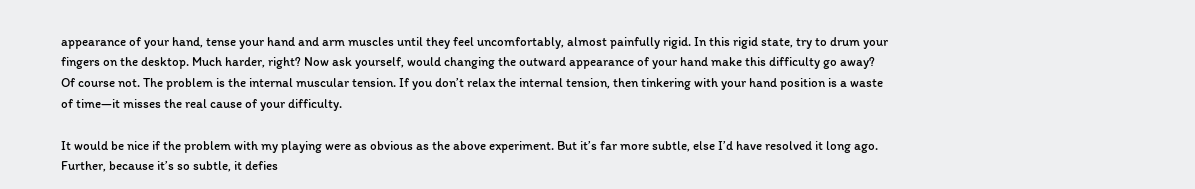appearance of your hand, tense your hand and arm muscles until they feel uncomfortably, almost painfully rigid. In this rigid state, try to drum your fingers on the desktop. Much harder, right? Now ask yourself, would changing the outward appearance of your hand make this difficulty go away? Of course not. The problem is the internal muscular tension. If you don’t relax the internal tension, then tinkering with your hand position is a waste of time—it misses the real cause of your difficulty.

It would be nice if the problem with my playing were as obvious as the above experiment. But it’s far more subtle, else I’d have resolved it long ago. Further, because it’s so subtle, it defies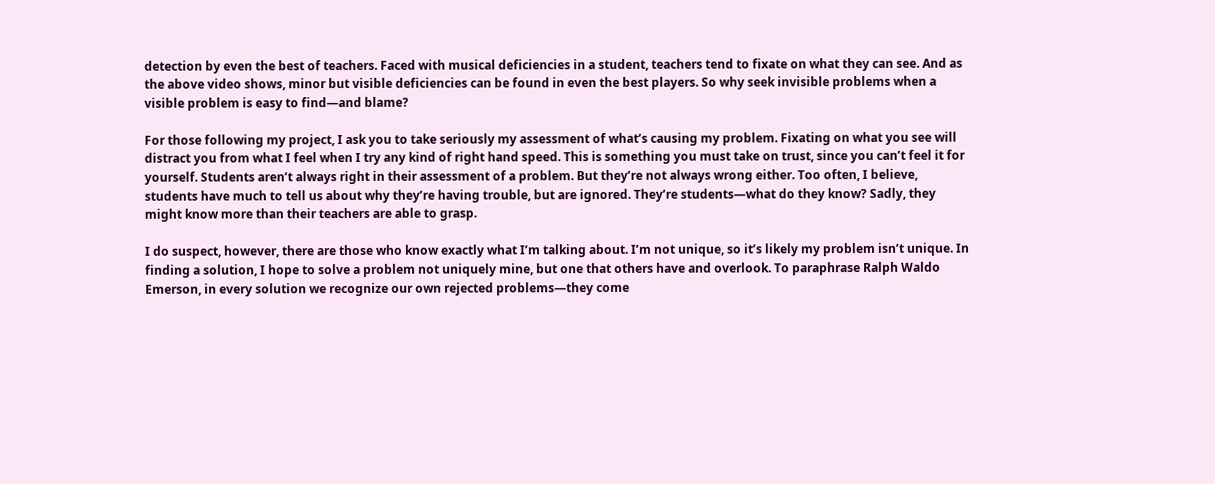detection by even the best of teachers. Faced with musical deficiencies in a student, teachers tend to fixate on what they can see. And as the above video shows, minor but visible deficiencies can be found in even the best players. So why seek invisible problems when a visible problem is easy to find—and blame?

For those following my project, I ask you to take seriously my assessment of what’s causing my problem. Fixating on what you see will distract you from what I feel when I try any kind of right hand speed. This is something you must take on trust, since you can’t feel it for yourself. Students aren’t always right in their assessment of a problem. But they’re not always wrong either. Too often, I believe, students have much to tell us about why they’re having trouble, but are ignored. They’re students—what do they know? Sadly, they might know more than their teachers are able to grasp.

I do suspect, however, there are those who know exactly what I’m talking about. I’m not unique, so it’s likely my problem isn’t unique. In finding a solution, I hope to solve a problem not uniquely mine, but one that others have and overlook. To paraphrase Ralph Waldo Emerson, in every solution we recognize our own rejected problems—they come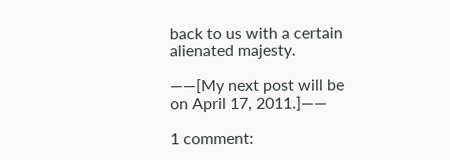back to us with a certain alienated majesty.

——[My next post will be on April 17, 2011.]——

1 comment: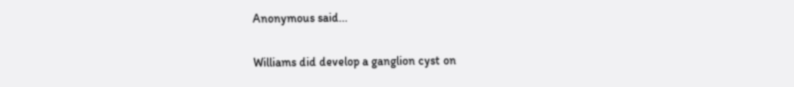Anonymous said...

Williams did develop a ganglion cyst on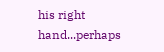his right hand...perhaps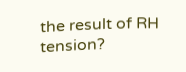the result of RH tension?